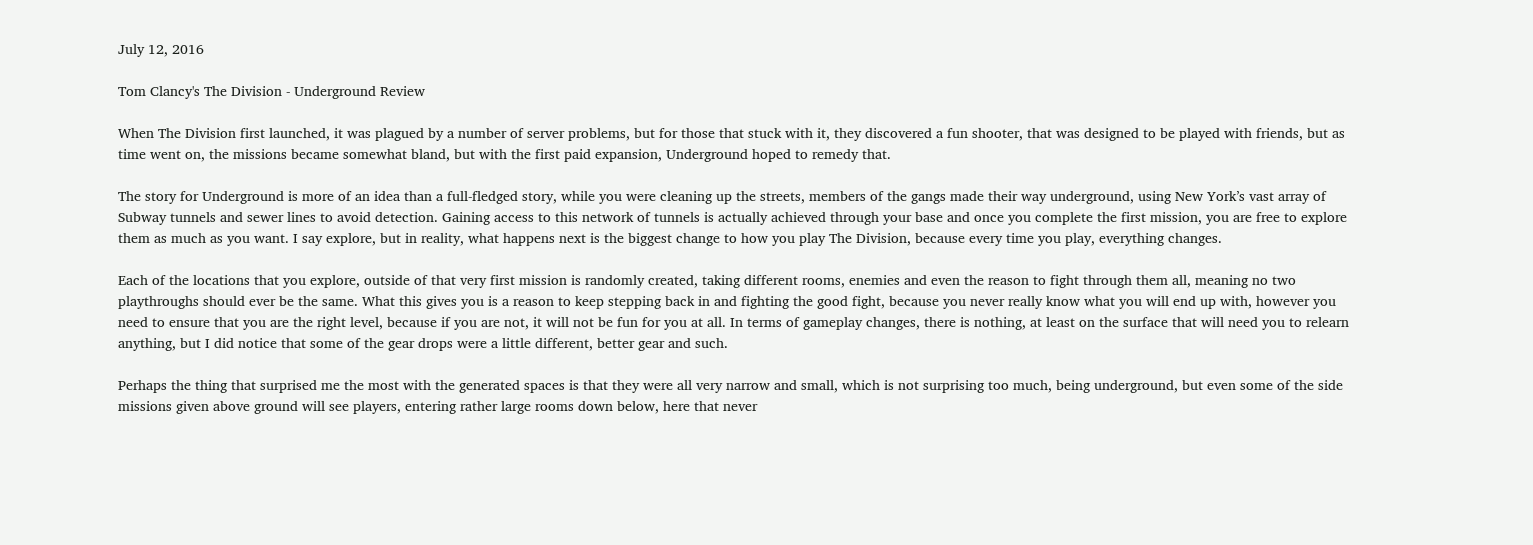July 12, 2016

Tom Clancy's The Division - Underground Review

When The Division first launched, it was plagued by a number of server problems, but for those that stuck with it, they discovered a fun shooter, that was designed to be played with friends, but as time went on, the missions became somewhat bland, but with the first paid expansion, Underground hoped to remedy that.

The story for Underground is more of an idea than a full-fledged story, while you were cleaning up the streets, members of the gangs made their way underground, using New York’s vast array of Subway tunnels and sewer lines to avoid detection. Gaining access to this network of tunnels is actually achieved through your base and once you complete the first mission, you are free to explore them as much as you want. I say explore, but in reality, what happens next is the biggest change to how you play The Division, because every time you play, everything changes.

Each of the locations that you explore, outside of that very first mission is randomly created, taking different rooms, enemies and even the reason to fight through them all, meaning no two playthroughs should ever be the same. What this gives you is a reason to keep stepping back in and fighting the good fight, because you never really know what you will end up with, however you need to ensure that you are the right level, because if you are not, it will not be fun for you at all. In terms of gameplay changes, there is nothing, at least on the surface that will need you to relearn anything, but I did notice that some of the gear drops were a little different, better gear and such.

Perhaps the thing that surprised me the most with the generated spaces is that they were all very narrow and small, which is not surprising too much, being underground, but even some of the side missions given above ground will see players, entering rather large rooms down below, here that never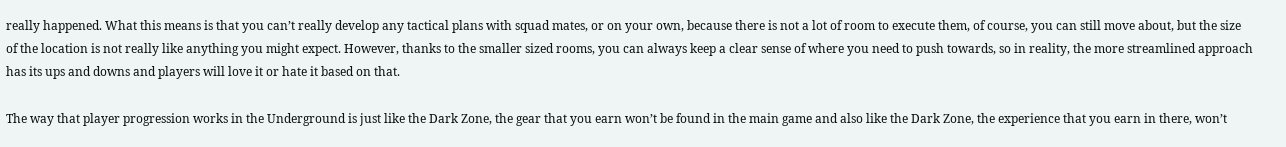really happened. What this means is that you can’t really develop any tactical plans with squad mates, or on your own, because there is not a lot of room to execute them, of course, you can still move about, but the size of the location is not really like anything you might expect. However, thanks to the smaller sized rooms, you can always keep a clear sense of where you need to push towards, so in reality, the more streamlined approach has its ups and downs and players will love it or hate it based on that.

The way that player progression works in the Underground is just like the Dark Zone, the gear that you earn won’t be found in the main game and also like the Dark Zone, the experience that you earn in there, won’t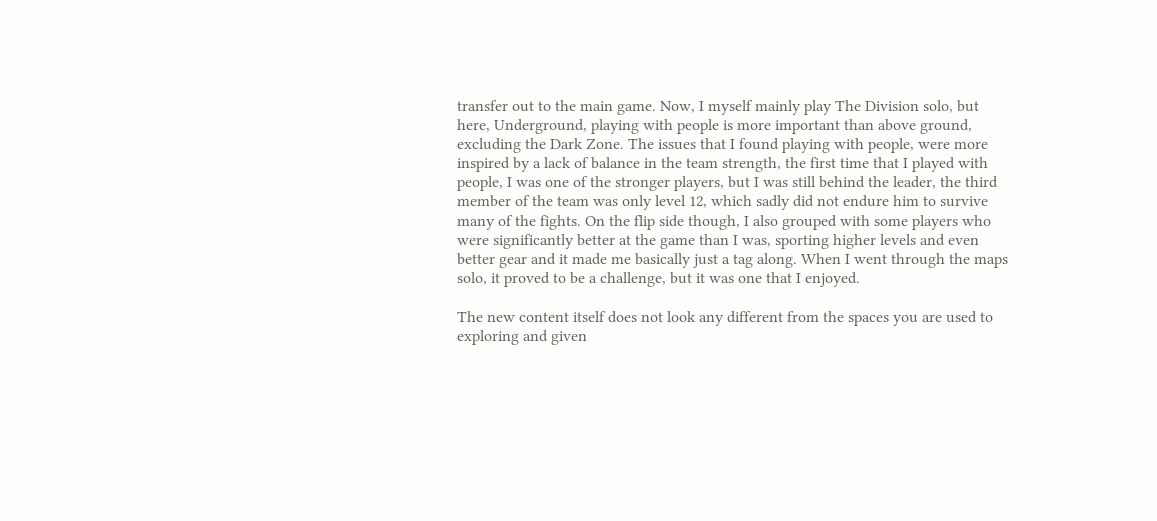transfer out to the main game. Now, I myself mainly play The Division solo, but here, Underground, playing with people is more important than above ground, excluding the Dark Zone. The issues that I found playing with people, were more inspired by a lack of balance in the team strength, the first time that I played with people, I was one of the stronger players, but I was still behind the leader, the third member of the team was only level 12, which sadly did not endure him to survive many of the fights. On the flip side though, I also grouped with some players who were significantly better at the game than I was, sporting higher levels and even better gear and it made me basically just a tag along. When I went through the maps solo, it proved to be a challenge, but it was one that I enjoyed.

The new content itself does not look any different from the spaces you are used to exploring and given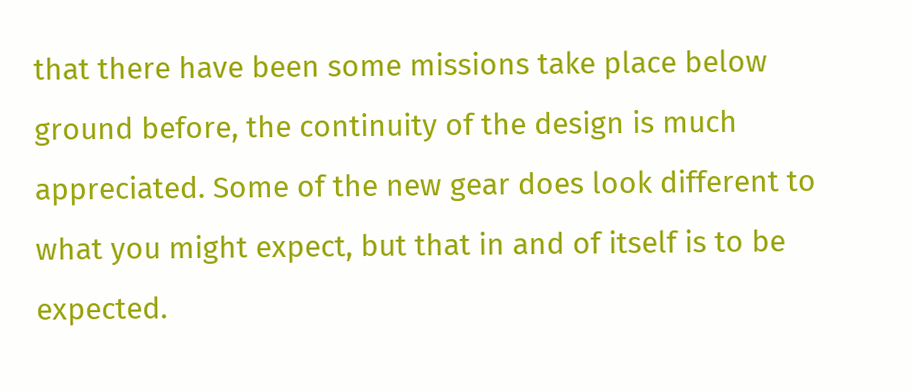that there have been some missions take place below ground before, the continuity of the design is much appreciated. Some of the new gear does look different to what you might expect, but that in and of itself is to be expected.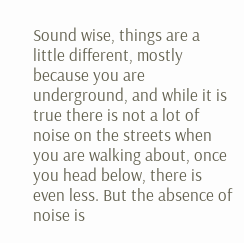Sound wise, things are a little different, mostly because you are underground, and while it is true there is not a lot of noise on the streets when you are walking about, once you head below, there is even less. But the absence of noise is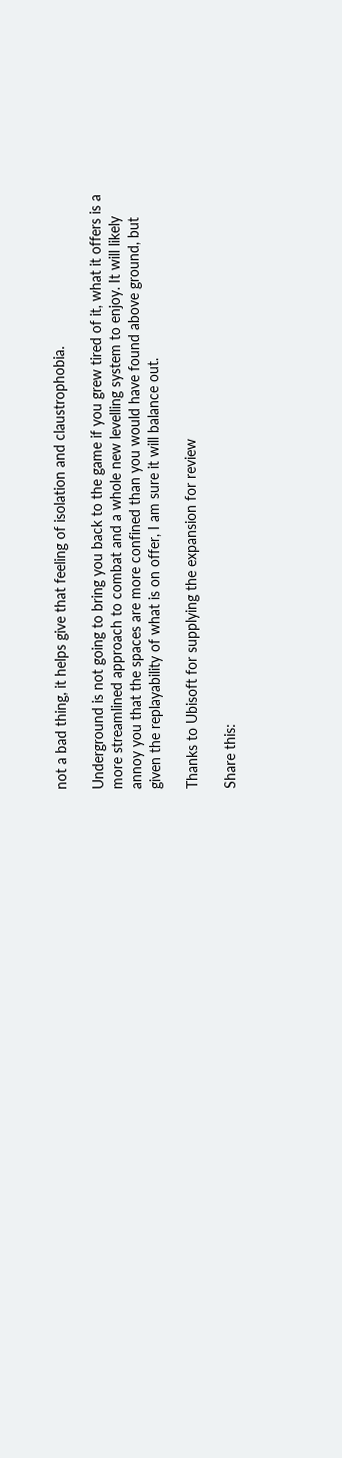not a bad thing, it helps give that feeling of isolation and claustrophobia.

Underground is not going to bring you back to the game if you grew tired of it, what it offers is a more streamlined approach to combat and a whole new levelling system to enjoy. It will likely annoy you that the spaces are more confined than you would have found above ground, but given the replayability of what is on offer, I am sure it will balance out.

Thanks to Ubisoft for supplying the expansion for review

Share this: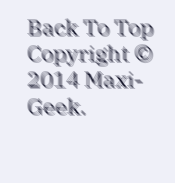Back To Top
Copyright © 2014 Maxi-Geek.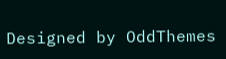Designed by OddThemes